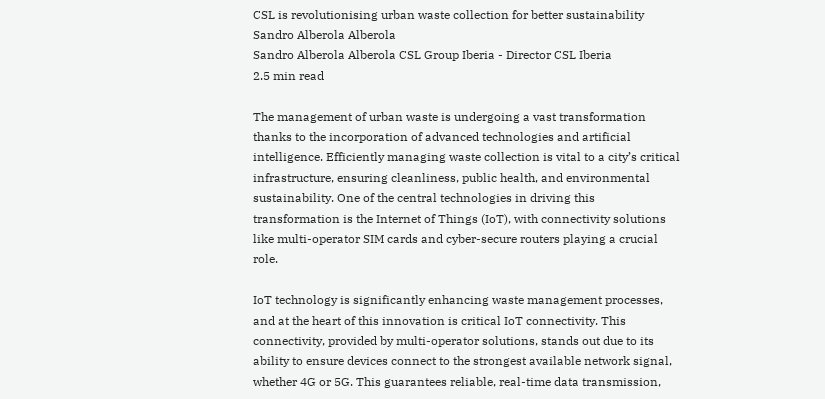CSL is revolutionising urban waste collection for better sustainability
Sandro Alberola Alberola
Sandro Alberola Alberola CSL Group Iberia - Director CSL Iberia
2.5 min read

The management of urban waste is undergoing a vast transformation thanks to the incorporation of advanced technologies and artificial intelligence. Efficiently managing waste collection is vital to a city’s critical infrastructure, ensuring cleanliness, public health, and environmental sustainability. One of the central technologies in driving this transformation is the Internet of Things (IoT), with connectivity solutions like multi-operator SIM cards and cyber-secure routers playing a crucial role.

IoT technology is significantly enhancing waste management processes, and at the heart of this innovation is critical IoT connectivity. This connectivity, provided by multi-operator solutions, stands out due to its ability to ensure devices connect to the strongest available network signal, whether 4G or 5G. This guarantees reliable, real-time data transmission,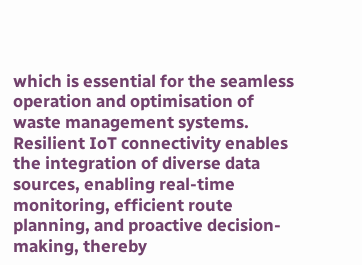which is essential for the seamless operation and optimisation of waste management systems. Resilient IoT connectivity enables the integration of diverse data sources, enabling real-time monitoring, efficient route planning, and proactive decision-making, thereby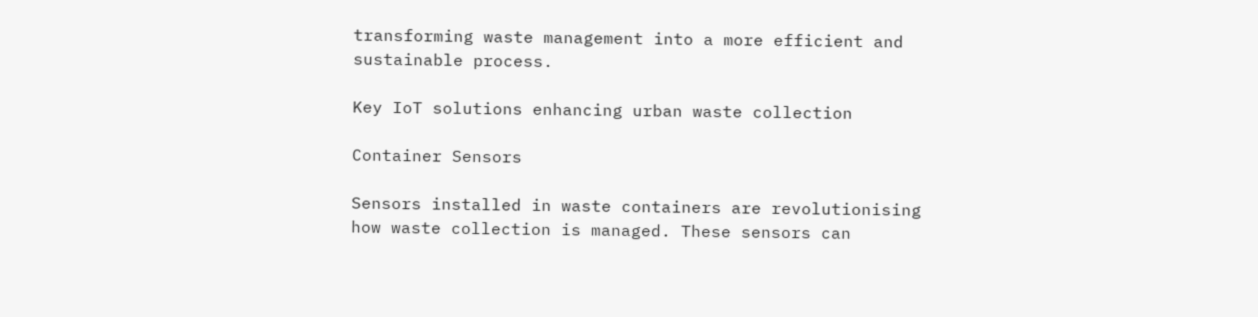transforming waste management into a more efficient and sustainable process.

Key IoT solutions enhancing urban waste collection

Container Sensors

Sensors installed in waste containers are revolutionising how waste collection is managed. These sensors can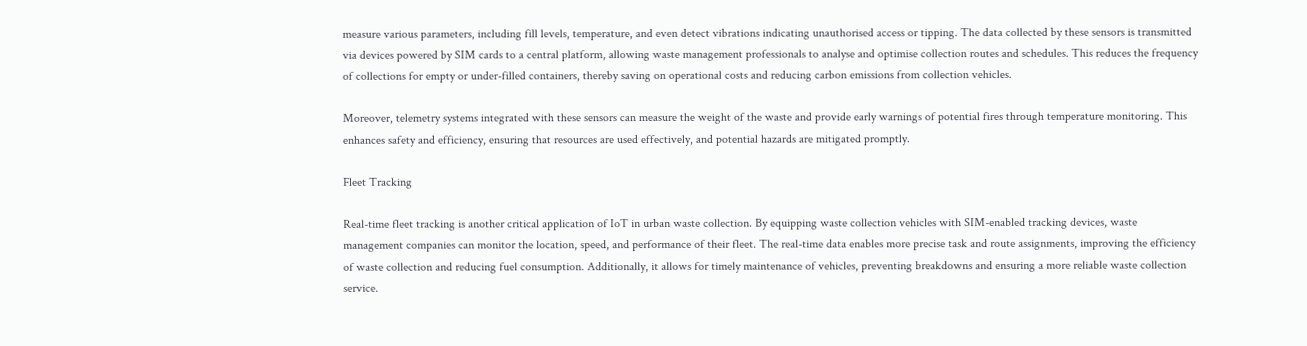measure various parameters, including fill levels, temperature, and even detect vibrations indicating unauthorised access or tipping. The data collected by these sensors is transmitted via devices powered by SIM cards to a central platform, allowing waste management professionals to analyse and optimise collection routes and schedules. This reduces the frequency of collections for empty or under-filled containers, thereby saving on operational costs and reducing carbon emissions from collection vehicles.

Moreover, telemetry systems integrated with these sensors can measure the weight of the waste and provide early warnings of potential fires through temperature monitoring. This enhances safety and efficiency, ensuring that resources are used effectively, and potential hazards are mitigated promptly.

Fleet Tracking

Real-time fleet tracking is another critical application of IoT in urban waste collection. By equipping waste collection vehicles with SIM-enabled tracking devices, waste management companies can monitor the location, speed, and performance of their fleet. The real-time data enables more precise task and route assignments, improving the efficiency of waste collection and reducing fuel consumption. Additionally, it allows for timely maintenance of vehicles, preventing breakdowns and ensuring a more reliable waste collection service.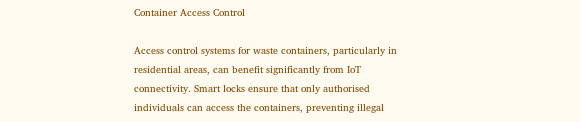Container Access Control

Access control systems for waste containers, particularly in residential areas, can benefit significantly from IoT connectivity. Smart locks ensure that only authorised individuals can access the containers, preventing illegal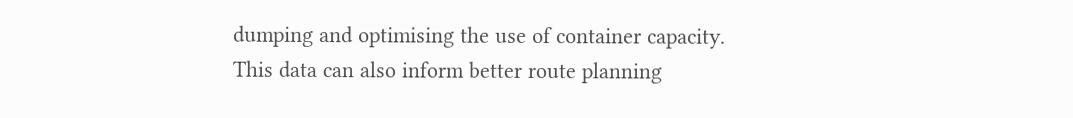dumping and optimising the use of container capacity. This data can also inform better route planning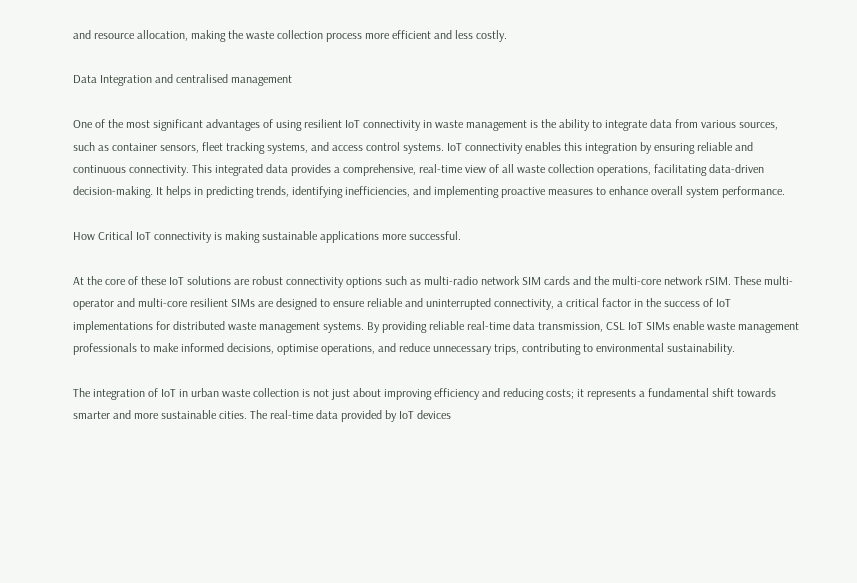and resource allocation, making the waste collection process more efficient and less costly.

Data Integration and centralised management

One of the most significant advantages of using resilient IoT connectivity in waste management is the ability to integrate data from various sources, such as container sensors, fleet tracking systems, and access control systems. IoT connectivity enables this integration by ensuring reliable and continuous connectivity. This integrated data provides a comprehensive, real-time view of all waste collection operations, facilitating data-driven decision-making. It helps in predicting trends, identifying inefficiencies, and implementing proactive measures to enhance overall system performance.

How Critical IoT connectivity is making sustainable applications more successful.

At the core of these IoT solutions are robust connectivity options such as multi-radio network SIM cards and the multi-core network rSIM. These multi-operator and multi-core resilient SIMs are designed to ensure reliable and uninterrupted connectivity, a critical factor in the success of IoT implementations for distributed waste management systems. By providing reliable real-time data transmission, CSL IoT SIMs enable waste management professionals to make informed decisions, optimise operations, and reduce unnecessary trips, contributing to environmental sustainability.

The integration of IoT in urban waste collection is not just about improving efficiency and reducing costs; it represents a fundamental shift towards smarter and more sustainable cities. The real-time data provided by IoT devices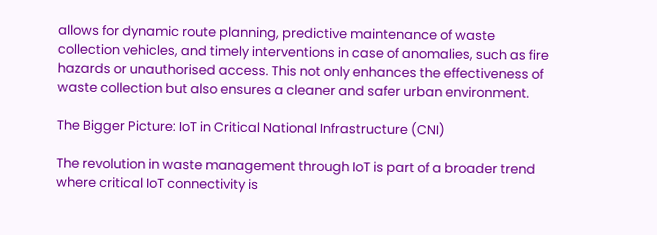allows for dynamic route planning, predictive maintenance of waste collection vehicles, and timely interventions in case of anomalies, such as fire hazards or unauthorised access. This not only enhances the effectiveness of waste collection but also ensures a cleaner and safer urban environment.

The Bigger Picture: IoT in Critical National Infrastructure (CNI)

The revolution in waste management through IoT is part of a broader trend where critical IoT connectivity is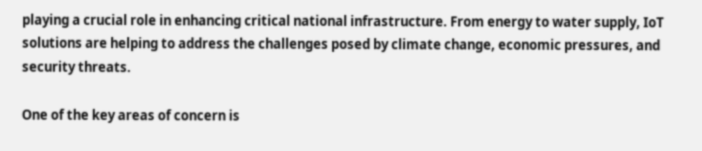playing a crucial role in enhancing critical national infrastructure. From energy to water supply, IoT solutions are helping to address the challenges posed by climate change, economic pressures, and security threats.

One of the key areas of concern is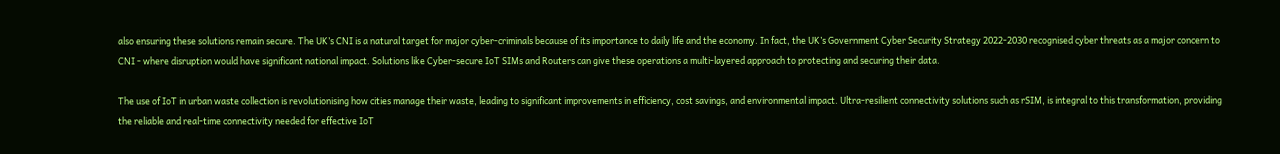also ensuring these solutions remain secure. The UK’s CNI is a natural target for major cyber-criminals because of its importance to daily life and the economy. In fact, the UK’s Government Cyber Security Strategy 2022-2030 recognised cyber threats as a major concern to CNI - where disruption would have significant national impact. Solutions like Cyber-secure IoT SIMs and Routers can give these operations a multi-layered approach to protecting and securing their data.

The use of IoT in urban waste collection is revolutionising how cities manage their waste, leading to significant improvements in efficiency, cost savings, and environmental impact. Ultra-resilient connectivity solutions such as rSIM, is integral to this transformation, providing the reliable and real-time connectivity needed for effective IoT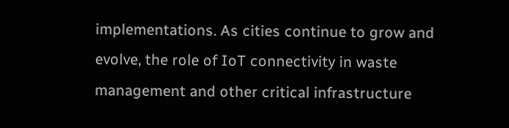implementations. As cities continue to grow and evolve, the role of IoT connectivity in waste management and other critical infrastructure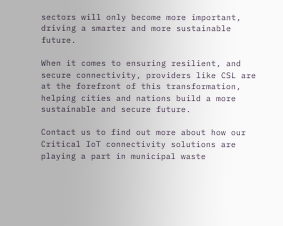sectors will only become more important, driving a smarter and more sustainable future.

When it comes to ensuring resilient, and secure connectivity, providers like CSL are at the forefront of this transformation, helping cities and nations build a more sustainable and secure future.

Contact us to find out more about how our Critical IoT connectivity solutions are playing a part in municipal waste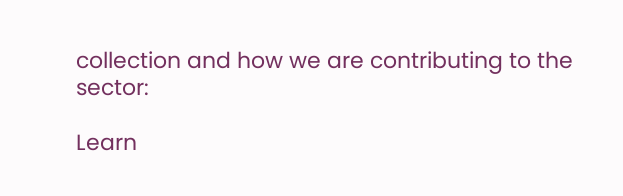collection and how we are contributing to the sector:

Learn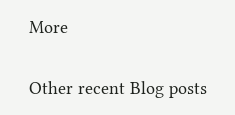More

Other recent Blog posts